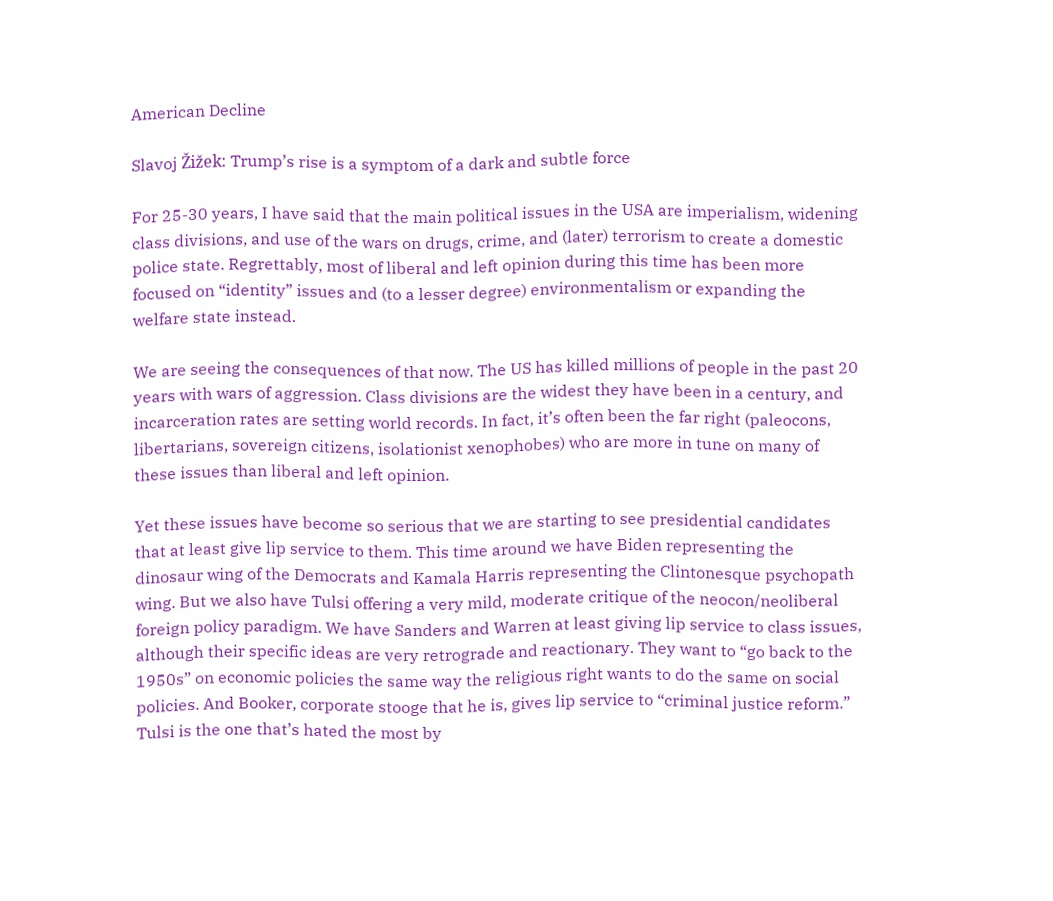American Decline

Slavoj Žižek: Trump’s rise is a symptom of a dark and subtle force

For 25-30 years, I have said that the main political issues in the USA are imperialism, widening class divisions, and use of the wars on drugs, crime, and (later) terrorism to create a domestic police state. Regrettably, most of liberal and left opinion during this time has been more focused on “identity” issues and (to a lesser degree) environmentalism or expanding the welfare state instead.

We are seeing the consequences of that now. The US has killed millions of people in the past 20 years with wars of aggression. Class divisions are the widest they have been in a century, and incarceration rates are setting world records. In fact, it’s often been the far right (paleocons, libertarians, sovereign citizens, isolationist xenophobes) who are more in tune on many of these issues than liberal and left opinion.

Yet these issues have become so serious that we are starting to see presidential candidates that at least give lip service to them. This time around we have Biden representing the dinosaur wing of the Democrats and Kamala Harris representing the Clintonesque psychopath wing. But we also have Tulsi offering a very mild, moderate critique of the neocon/neoliberal foreign policy paradigm. We have Sanders and Warren at least giving lip service to class issues, although their specific ideas are very retrograde and reactionary. They want to “go back to the 1950s” on economic policies the same way the religious right wants to do the same on social policies. And Booker, corporate stooge that he is, gives lip service to “criminal justice reform.” Tulsi is the one that’s hated the most by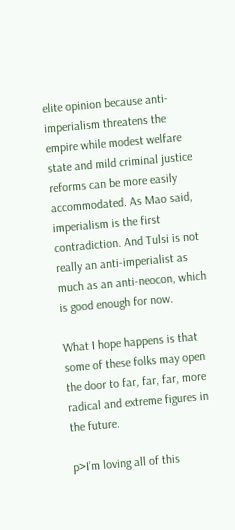elite opinion because anti-imperialism threatens the empire while modest welfare state and mild criminal justice reforms can be more easily accommodated. As Mao said, imperialism is the first contradiction. And Tulsi is not really an anti-imperialist as much as an anti-neocon, which is good enough for now.

What I hope happens is that some of these folks may open the door to far, far, far, more radical and extreme figures in the future.

p>I’m loving all of this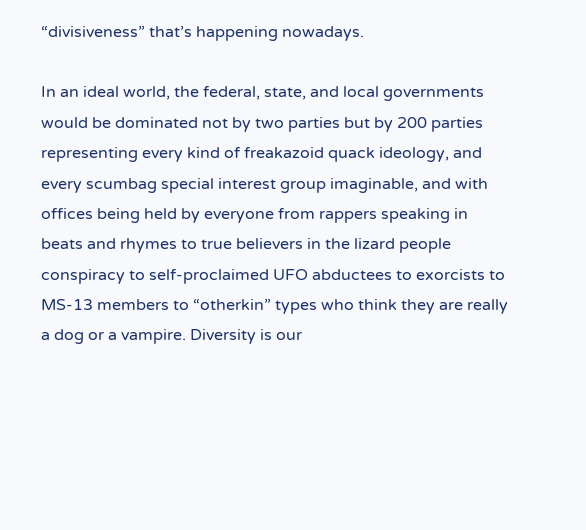“divisiveness” that’s happening nowadays.

In an ideal world, the federal, state, and local governments would be dominated not by two parties but by 200 parties representing every kind of freakazoid quack ideology, and every scumbag special interest group imaginable, and with offices being held by everyone from rappers speaking in beats and rhymes to true believers in the lizard people conspiracy to self-proclaimed UFO abductees to exorcists to MS-13 members to “otherkin” types who think they are really a dog or a vampire. Diversity is our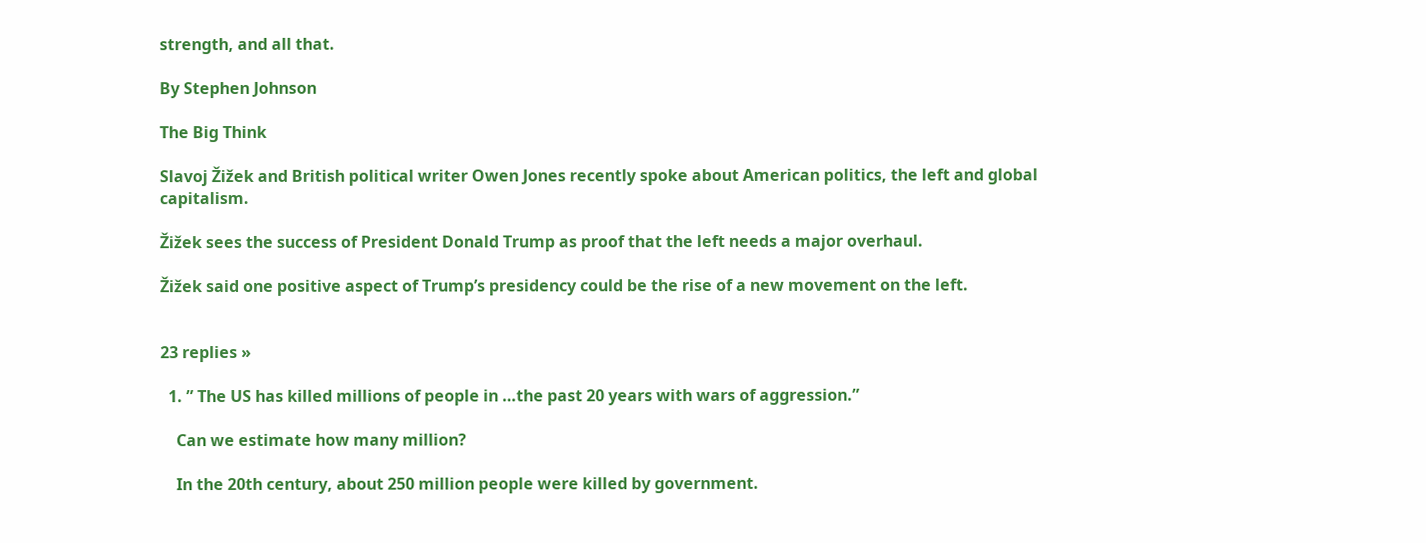strength, and all that.

By Stephen Johnson

The Big Think

Slavoj Žižek and British political writer Owen Jones recently spoke about American politics, the left and global capitalism.

Žižek sees the success of President Donald Trump as proof that the left needs a major overhaul.

Žižek said one positive aspect of Trump’s presidency could be the rise of a new movement on the left.


23 replies »

  1. ” The US has killed millions of people in …the past 20 years with wars of aggression.”

    Can we estimate how many million?

    In the 20th century, about 250 million people were killed by government.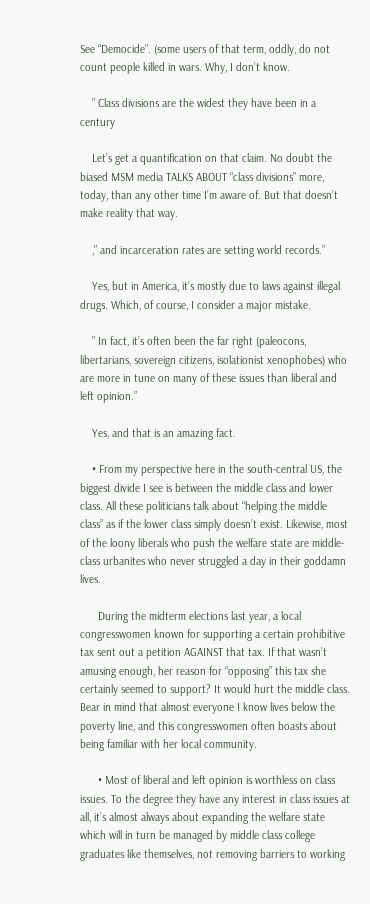See “Democide”. (some users of that term, oddly, do not count people killed in wars. Why, I don’t know.

    ” Class divisions are the widest they have been in a century

    Let’s get a quantification on that claim. No doubt the biased MSM media TALKS ABOUT “class divisions” more, today, than any other time I’m aware of. But that doesn’t make reality that way.

    ,” and incarceration rates are setting world records.”

    Yes, but in America, it’s mostly due to laws against illegal drugs. Which, of course, I consider a major mistake.

    ” In fact, it’s often been the far right (paleocons, libertarians, sovereign citizens, isolationist xenophobes) who are more in tune on many of these issues than liberal and left opinion.”

    Yes, and that is an amazing fact.

    • From my perspective here in the south-central US, the biggest divide I see is between the middle class and lower class. All these politicians talk about “helping the middle class” as if the lower class simply doesn’t exist. Likewise, most of the loony liberals who push the welfare state are middle-class urbanites who never struggled a day in their goddamn lives.

      During the midterm elections last year, a local congresswomen known for supporting a certain prohibitive tax sent out a petition AGAINST that tax. If that wasn’t amusing enough, her reason for “opposing” this tax she certainly seemed to support? It would hurt the middle class. Bear in mind that almost everyone I know lives below the poverty line, and this congresswomen often boasts about being familiar with her local community.

      • Most of liberal and left opinion is worthless on class issues. To the degree they have any interest in class issues at all, it’s almost always about expanding the welfare state which will in turn be managed by middle class college graduates like themselves, not removing barriers to working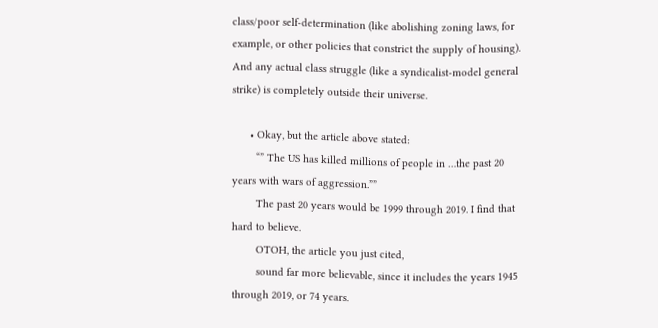class/poor self-determination (like abolishing zoning laws, for example, or other policies that constrict the supply of housing). And any actual class struggle (like a syndicalist-model general strike) is completely outside their universe.

      • Okay, but the article above stated:
        “” The US has killed millions of people in …the past 20 years with wars of aggression.””
        The past 20 years would be 1999 through 2019. I find that hard to believe.
        OTOH, the article you just cited,
        sound far more believable, since it includes the years 1945 through 2019, or 74 years.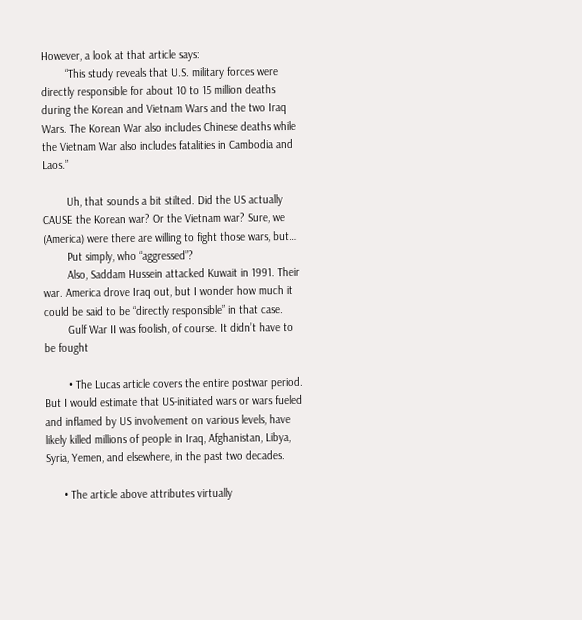However, a look at that article says:
        “This study reveals that U.S. military forces were directly responsible for about 10 to 15 million deaths during the Korean and Vietnam Wars and the two Iraq Wars. The Korean War also includes Chinese deaths while the Vietnam War also includes fatalities in Cambodia and Laos.”

        Uh, that sounds a bit stilted. Did the US actually CAUSE the Korean war? Or the Vietnam war? Sure, we (America) were there are willing to fight those wars, but…
        Put simply, who “aggressed”?
        Also, Saddam Hussein attacked Kuwait in 1991. Their war. America drove Iraq out, but I wonder how much it could be said to be “directly responsible” in that case.
        Gulf War II was foolish, of course. It didn’t have to be fought

        • The Lucas article covers the entire postwar period. But I would estimate that US-initiated wars or wars fueled and inflamed by US involvement on various levels, have likely killed millions of people in Iraq, Afghanistan, Libya, Syria, Yemen, and elsewhere, in the past two decades.

      • The article above attributes virtually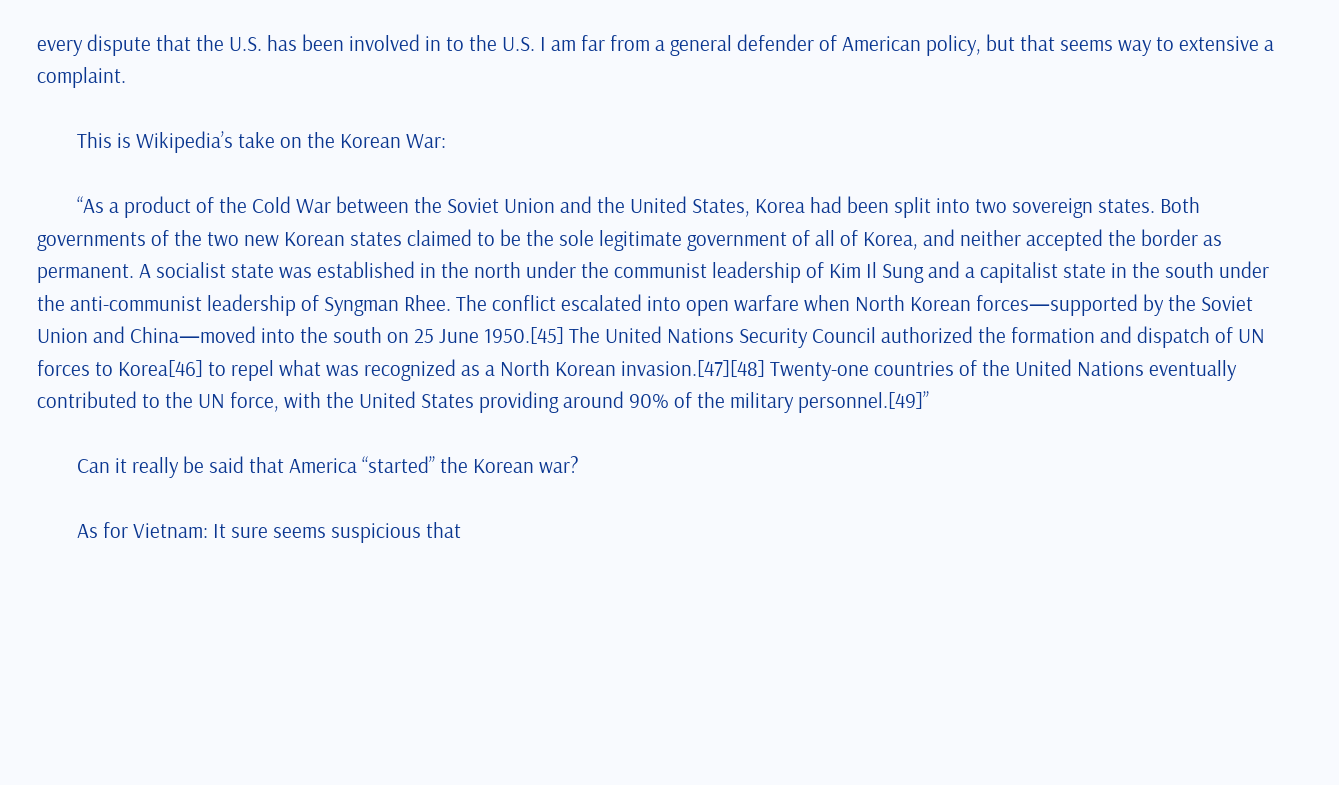every dispute that the U.S. has been involved in to the U.S. I am far from a general defender of American policy, but that seems way to extensive a complaint.

        This is Wikipedia’s take on the Korean War:

        “As a product of the Cold War between the Soviet Union and the United States, Korea had been split into two sovereign states. Both governments of the two new Korean states claimed to be the sole legitimate government of all of Korea, and neither accepted the border as permanent. A socialist state was established in the north under the communist leadership of Kim Il Sung and a capitalist state in the south under the anti-communist leadership of Syngman Rhee. The conflict escalated into open warfare when North Korean forces—supported by the Soviet Union and China—moved into the south on 25 June 1950.[45] The United Nations Security Council authorized the formation and dispatch of UN forces to Korea[46] to repel what was recognized as a North Korean invasion.[47][48] Twenty-one countries of the United Nations eventually contributed to the UN force, with the United States providing around 90% of the military personnel.[49]”

        Can it really be said that America “started” the Korean war?

        As for Vietnam: It sure seems suspicious that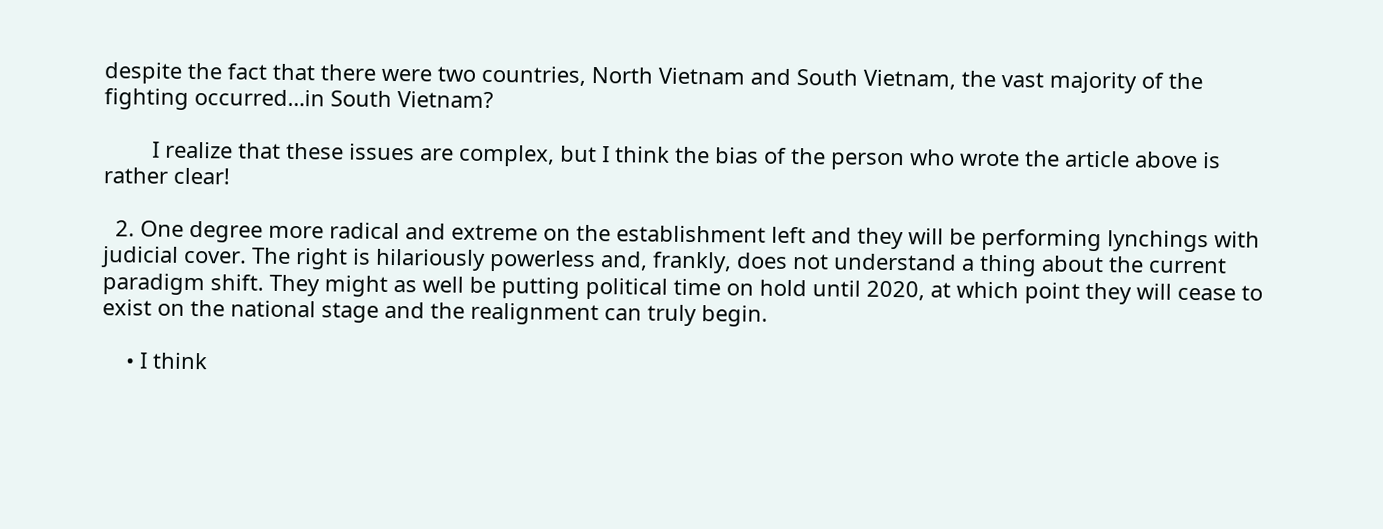despite the fact that there were two countries, North Vietnam and South Vietnam, the vast majority of the fighting occurred…in South Vietnam?

        I realize that these issues are complex, but I think the bias of the person who wrote the article above is rather clear!

  2. One degree more radical and extreme on the establishment left and they will be performing lynchings with judicial cover. The right is hilariously powerless and, frankly, does not understand a thing about the current paradigm shift. They might as well be putting political time on hold until 2020, at which point they will cease to exist on the national stage and the realignment can truly begin.

    • I think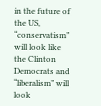in the future of the US, “conservatism” will look like the Clinton Democrats and “liberalism” will look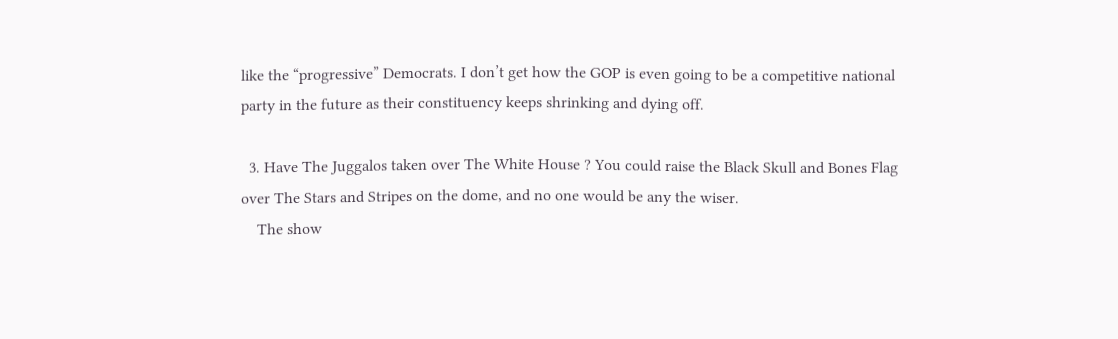like the “progressive” Democrats. I don’t get how the GOP is even going to be a competitive national party in the future as their constituency keeps shrinking and dying off.

  3. Have The Juggalos taken over The White House ? You could raise the Black Skull and Bones Flag over The Stars and Stripes on the dome, and no one would be any the wiser.
    The show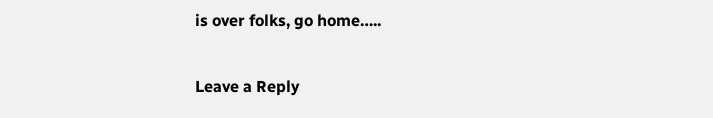is over folks, go home…..

Leave a Reply